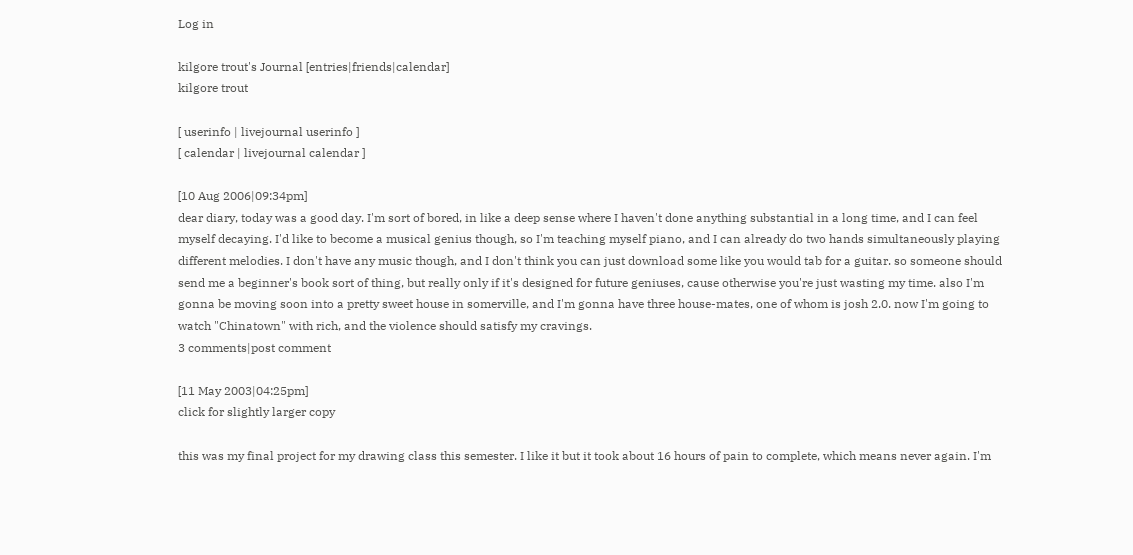Log in

kilgore trout's Journal [entries|friends|calendar]
kilgore trout

[ userinfo | livejournal userinfo ]
[ calendar | livejournal calendar ]

[10 Aug 2006|09:34pm]
dear diary, today was a good day. I'm sort of bored, in like a deep sense where I haven't done anything substantial in a long time, and I can feel myself decaying. I'd like to become a musical genius though, so I'm teaching myself piano, and I can already do two hands simultaneously playing different melodies. I don't have any music though, and I don't think you can just download some like you would tab for a guitar. so someone should send me a beginner's book sort of thing, but really only if it's designed for future geniuses, cause otherwise you're just wasting my time. also I'm gonna be moving soon into a pretty sweet house in somerville, and I'm gonna have three house-mates, one of whom is josh 2.0. now I'm going to watch "Chinatown" with rich, and the violence should satisfy my cravings.
3 comments|post comment

[11 May 2003|04:25pm]
click for slightly larger copy

this was my final project for my drawing class this semester. I like it but it took about 16 hours of pain to complete, which means never again. I'm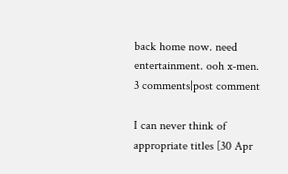back home now. need entertainment. ooh x-men.
3 comments|post comment

I can never think of appropriate titles [30 Apr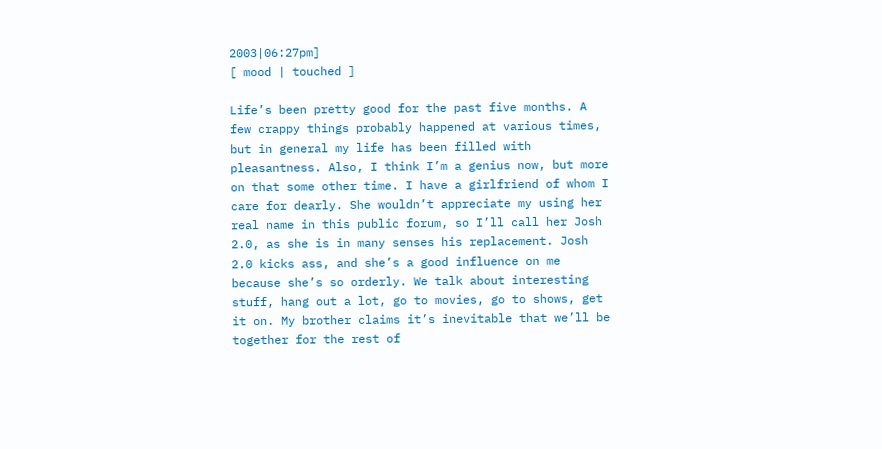2003|06:27pm]
[ mood | touched ]

Life’s been pretty good for the past five months. A few crappy things probably happened at various times, but in general my life has been filled with pleasantness. Also, I think I’m a genius now, but more on that some other time. I have a girlfriend of whom I care for dearly. She wouldn’t appreciate my using her real name in this public forum, so I’ll call her Josh 2.0, as she is in many senses his replacement. Josh 2.0 kicks ass, and she’s a good influence on me because she’s so orderly. We talk about interesting stuff, hang out a lot, go to movies, go to shows, get it on. My brother claims it’s inevitable that we’ll be together for the rest of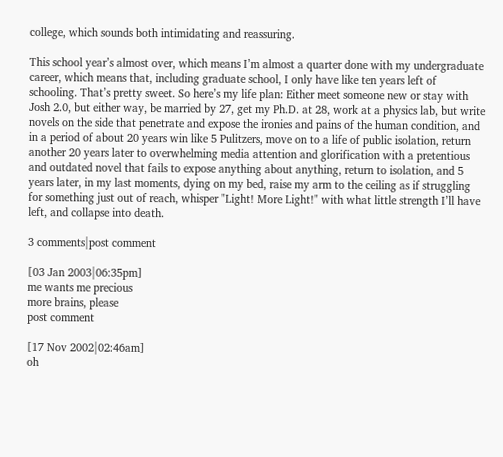college, which sounds both intimidating and reassuring.

This school year’s almost over, which means I’m almost a quarter done with my undergraduate career, which means that, including graduate school, I only have like ten years left of schooling. That’s pretty sweet. So here’s my life plan: Either meet someone new or stay with Josh 2.0, but either way, be married by 27, get my Ph.D. at 28, work at a physics lab, but write novels on the side that penetrate and expose the ironies and pains of the human condition, and in a period of about 20 years win like 5 Pulitzers, move on to a life of public isolation, return another 20 years later to overwhelming media attention and glorification with a pretentious and outdated novel that fails to expose anything about anything, return to isolation, and 5 years later, in my last moments, dying on my bed, raise my arm to the ceiling as if struggling for something just out of reach, whisper "Light! More Light!" with what little strength I’ll have left, and collapse into death.

3 comments|post comment

[03 Jan 2003|06:35pm]
me wants me precious
more brains, please
post comment

[17 Nov 2002|02:46am]
oh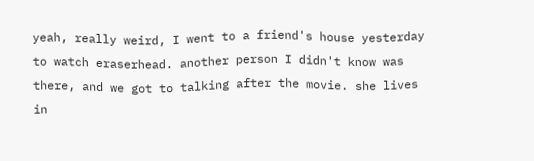yeah, really weird, I went to a friend's house yesterday to watch eraserhead. another person I didn't know was there, and we got to talking after the movie. she lives in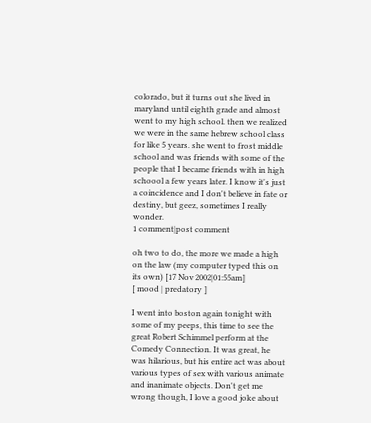colorado, but it turns out she lived in maryland until eighth grade and almost went to my high school. then we realized we were in the same hebrew school class for like 5 years. she went to frost middle school and was friends with some of the people that I became friends with in high schoool a few years later. I know it's just a coincidence and I don't believe in fate or destiny, but geez, sometimes I really wonder.
1 comment|post comment

oh two to do, the more we made a high on the law (my computer typed this on its own) [17 Nov 2002|01:55am]
[ mood | predatory ]

I went into boston again tonight with some of my peeps, this time to see the great Robert Schimmel perform at the Comedy Connection. It was great, he was hilarious, but his entire act was about various types of sex with various animate and inanimate objects. Don't get me wrong though, I love a good joke about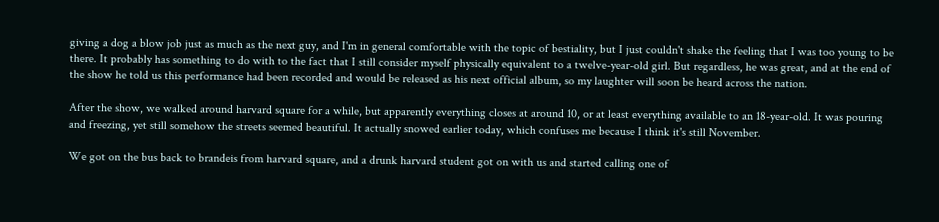giving a dog a blow job just as much as the next guy, and I'm in general comfortable with the topic of bestiality, but I just couldn't shake the feeling that I was too young to be there. It probably has something to do with to the fact that I still consider myself physically equivalent to a twelve-year-old girl. But regardless, he was great, and at the end of the show he told us this performance had been recorded and would be released as his next official album, so my laughter will soon be heard across the nation.

After the show, we walked around harvard square for a while, but apparently everything closes at around 10, or at least everything available to an 18-year-old. It was pouring and freezing, yet still somehow the streets seemed beautiful. It actually snowed earlier today, which confuses me because I think it's still November.

We got on the bus back to brandeis from harvard square, and a drunk harvard student got on with us and started calling one of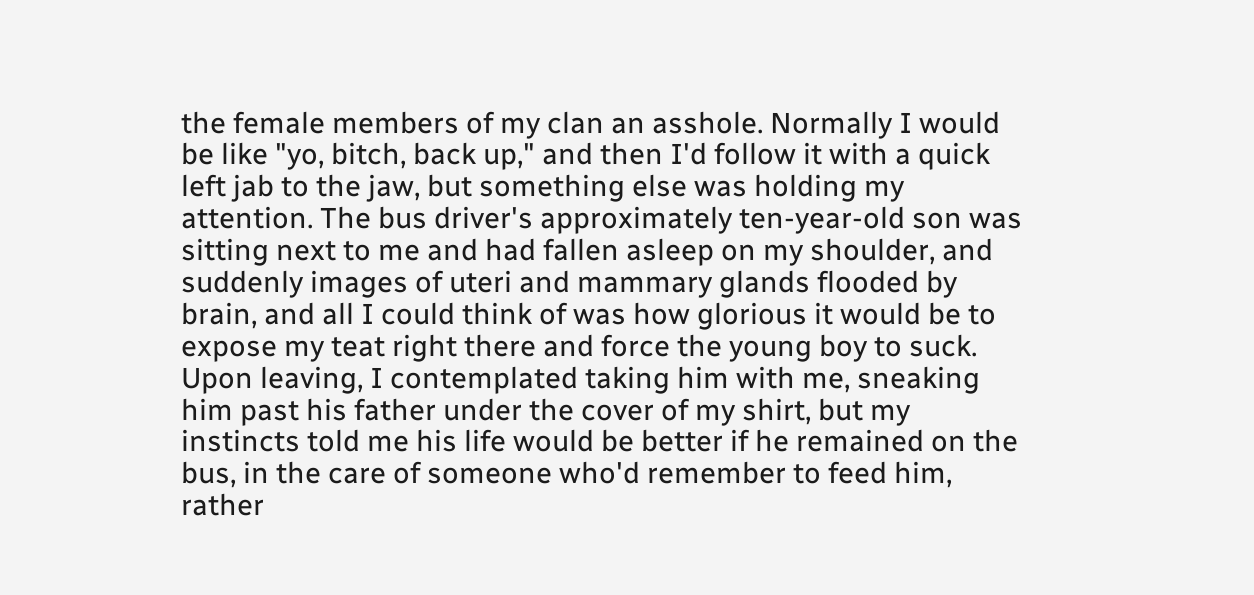the female members of my clan an asshole. Normally I would be like "yo, bitch, back up," and then I'd follow it with a quick left jab to the jaw, but something else was holding my attention. The bus driver's approximately ten-year-old son was sitting next to me and had fallen asleep on my shoulder, and suddenly images of uteri and mammary glands flooded by brain, and all I could think of was how glorious it would be to expose my teat right there and force the young boy to suck. Upon leaving, I contemplated taking him with me, sneaking him past his father under the cover of my shirt, but my instincts told me his life would be better if he remained on the bus, in the care of someone who'd remember to feed him, rather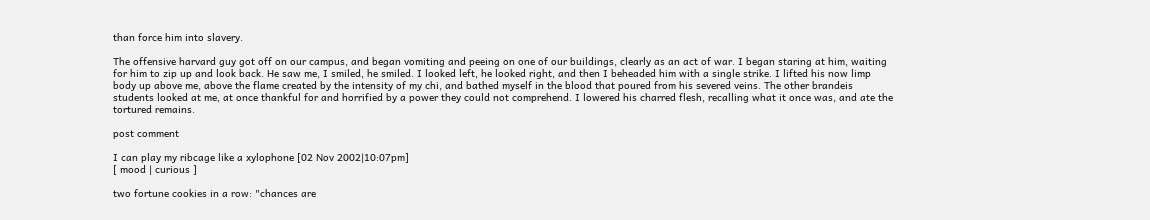than force him into slavery.

The offensive harvard guy got off on our campus, and began vomiting and peeing on one of our buildings, clearly as an act of war. I began staring at him, waiting for him to zip up and look back. He saw me, I smiled, he smiled. I looked left, he looked right, and then I beheaded him with a single strike. I lifted his now limp body up above me, above the flame created by the intensity of my chi, and bathed myself in the blood that poured from his severed veins. The other brandeis students looked at me, at once thankful for and horrified by a power they could not comprehend. I lowered his charred flesh, recalling what it once was, and ate the tortured remains.

post comment

I can play my ribcage like a xylophone [02 Nov 2002|10:07pm]
[ mood | curious ]

two fortune cookies in a row: "chances are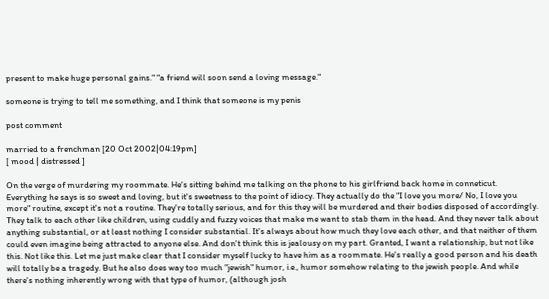present to make huge personal gains." "a friend will soon send a loving message."

someone is trying to tell me something, and I think that someone is my penis

post comment

married to a frenchman [20 Oct 2002|04:19pm]
[ mood | distressed ]

On the verge of murdering my roommate. He's sitting behind me talking on the phone to his girlfriend back home in conneticut. Everything he says is so sweet and loving, but it's sweetness to the point of idiocy. They actually do the "I love you more/ No, I love you more" routine, except it's not a routine. They're totally serious, and for this they will be murdered and their bodies disposed of accordingly. They talk to each other like children, using cuddly and fuzzy voices that make me want to stab them in the head. And they never talk about anything substantial, or at least nothing I consider substantial. It's always about how much they love each other, and that neither of them could even imagine being attracted to anyone else. And don't think this is jealousy on my part. Granted, I want a relationship, but not like this. Not like this. Let me just make clear that I consider myself lucky to have him as a roommate. He's really a good person and his death will totally be a tragedy. But he also does way too much "jewish" humor, i.e., humor somehow relating to the jewish people. And while there's nothing inherently wrong with that type of humor, (although josh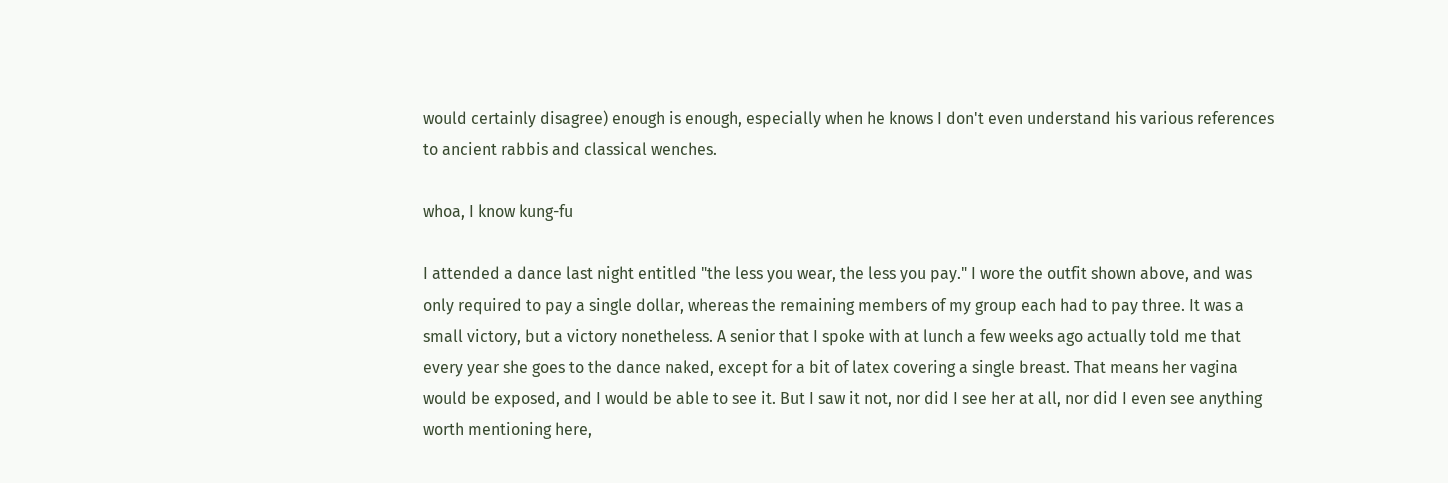would certainly disagree) enough is enough, especially when he knows I don't even understand his various references to ancient rabbis and classical wenches.

whoa, I know kung-fu

I attended a dance last night entitled "the less you wear, the less you pay." I wore the outfit shown above, and was only required to pay a single dollar, whereas the remaining members of my group each had to pay three. It was a small victory, but a victory nonetheless. A senior that I spoke with at lunch a few weeks ago actually told me that every year she goes to the dance naked, except for a bit of latex covering a single breast. That means her vagina would be exposed, and I would be able to see it. But I saw it not, nor did I see her at all, nor did I even see anything worth mentioning here,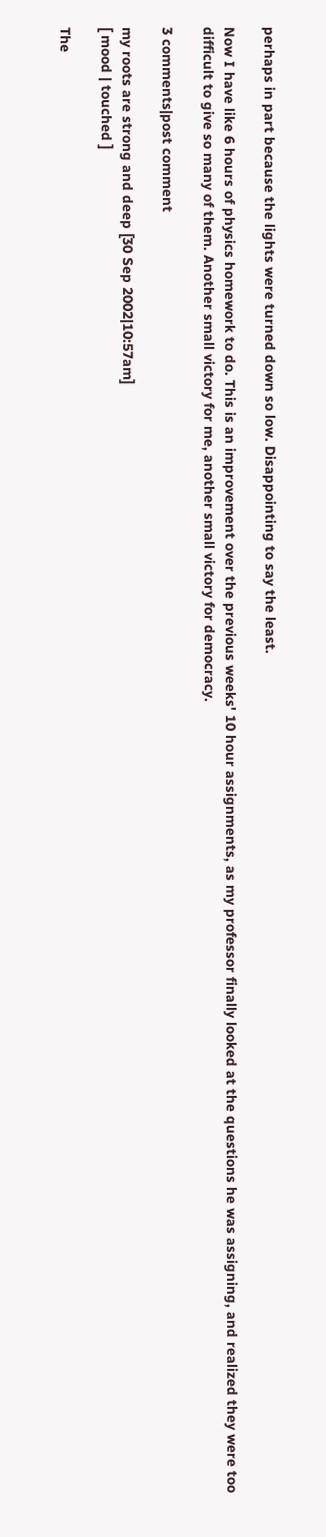perhaps in part because the lights were turned down so low. Disappointing to say the least.

Now I have like 6 hours of physics homework to do. This is an improvement over the previous weeks' 10 hour assignments, as my professor finally looked at the questions he was assigning, and realized they were too difficult to give so many of them. Another small victory for me, another small victory for democracy.

3 comments|post comment

my roots are strong and deep [30 Sep 2002|10:57am]
[ mood | touched ]

The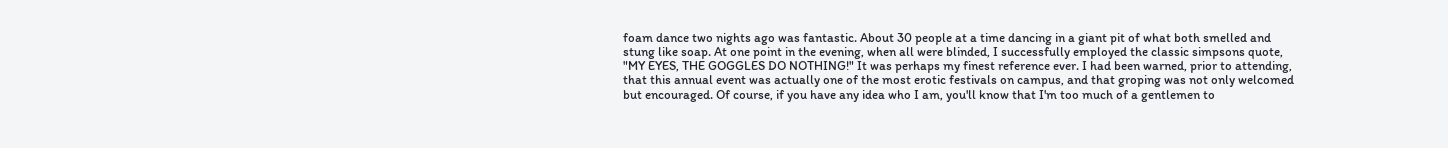foam dance two nights ago was fantastic. About 30 people at a time dancing in a giant pit of what both smelled and stung like soap. At one point in the evening, when all were blinded, I successfully employed the classic simpsons quote, "MY EYES, THE GOGGLES DO NOTHING!" It was perhaps my finest reference ever. I had been warned, prior to attending, that this annual event was actually one of the most erotic festivals on campus, and that groping was not only welcomed but encouraged. Of course, if you have any idea who I am, you'll know that I'm too much of a gentlemen to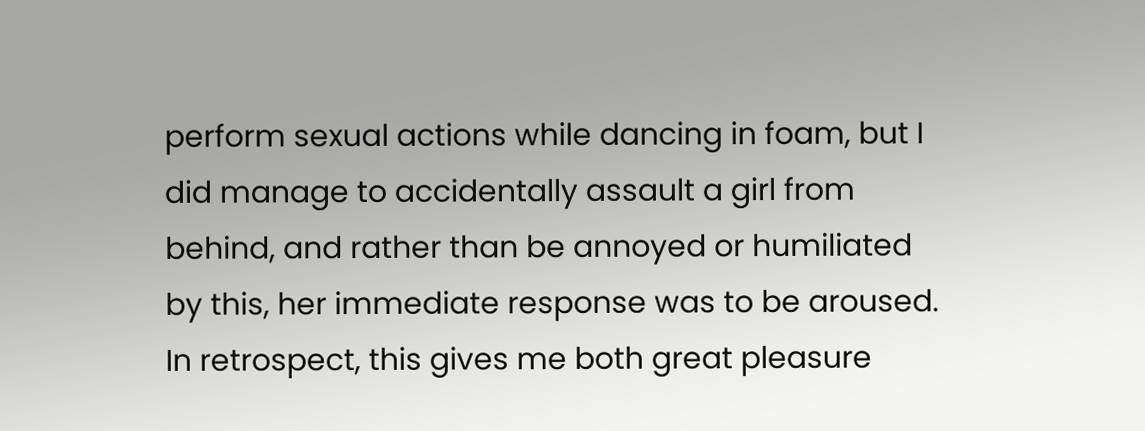perform sexual actions while dancing in foam, but I did manage to accidentally assault a girl from behind, and rather than be annoyed or humiliated by this, her immediate response was to be aroused. In retrospect, this gives me both great pleasure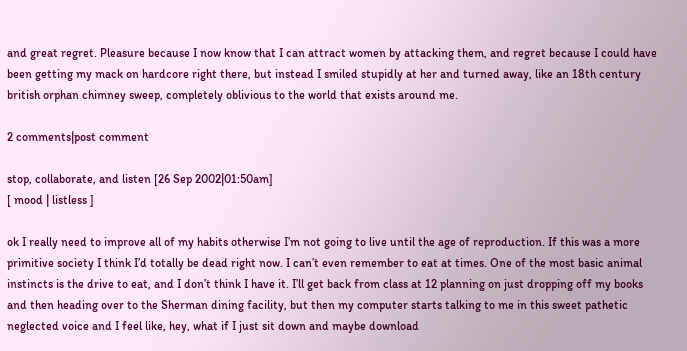and great regret. Pleasure because I now know that I can attract women by attacking them, and regret because I could have been getting my mack on hardcore right there, but instead I smiled stupidly at her and turned away, like an 18th century british orphan chimney sweep, completely oblivious to the world that exists around me.

2 comments|post comment

stop, collaborate, and listen [26 Sep 2002|01:50am]
[ mood | listless ]

ok I really need to improve all of my habits otherwise I’m not going to live until the age of reproduction. If this was a more primitive society I think I’d totally be dead right now. I can’t even remember to eat at times. One of the most basic animal instincts is the drive to eat, and I don’t think I have it. I’ll get back from class at 12 planning on just dropping off my books and then heading over to the Sherman dining facility, but then my computer starts talking to me in this sweet pathetic neglected voice and I feel like, hey, what if I just sit down and maybe download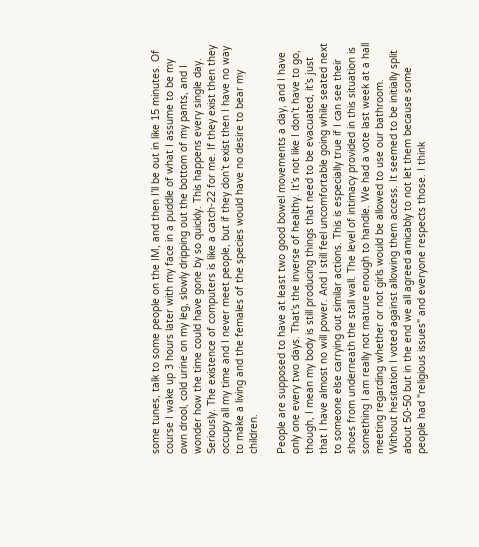some tunes, talk to some people on the IM, and then I’ll be out in like 15 minutes. Of course I wake up 3 hours later with my face in a puddle of what I assume to be my own drool, cold urine on my leg, slowly dripping out the bottom of my pants, and I wonder how the time could have gone by so quickly. This happens every single day. Seriously. The existence of computers is like a catch-22 for me. If they exist then they occupy all my time and I never meet people, but if they don’t exist then I have no way to make a living and the females of the species would have no desire to bear my children.

People are supposed to have at least two good bowel movements a day, and I have only one every two days. That’s the inverse of healthy. It’s not like I don’t have to go, though, I mean my body is still producing things that need to be evacuated, it’s just that I have almost no will power. And I still feel uncomfortable going while seated next to someone else carrying out similar actions. This is especially true if I can see their shoes from underneath the stall wall. The level of intimacy provided in this situation is something I am really not mature enough to handle. We had a vote last week at a hall meeting regarding whether or not girls would be allowed to use our bathroom. Without hesitation I voted against allowing them access. It seemed to be initially split about 50-50 but in the end we all agreed amicably to not let them because some people had "religious issues" and everyone respects those. I think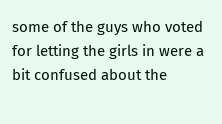some of the guys who voted for letting the girls in were a bit confused about the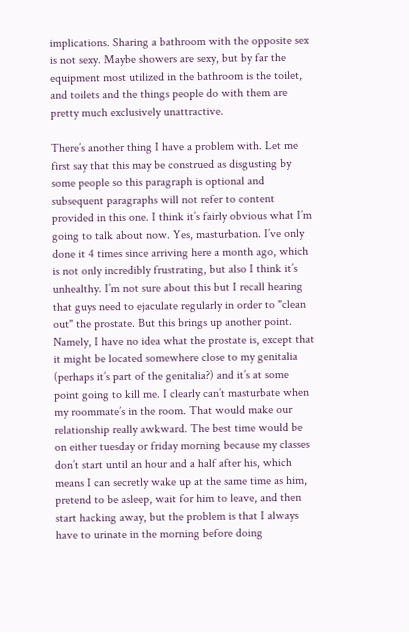implications. Sharing a bathroom with the opposite sex is not sexy. Maybe showers are sexy, but by far the equipment most utilized in the bathroom is the toilet, and toilets and the things people do with them are pretty much exclusively unattractive.

There’s another thing I have a problem with. Let me first say that this may be construed as disgusting by some people so this paragraph is optional and subsequent paragraphs will not refer to content provided in this one. I think it’s fairly obvious what I’m going to talk about now. Yes, masturbation. I’ve only done it 4 times since arriving here a month ago, which is not only incredibly frustrating, but also I think it’s unhealthy. I’m not sure about this but I recall hearing that guys need to ejaculate regularly in order to "clean out" the prostate. But this brings up another point. Namely, I have no idea what the prostate is, except that it might be located somewhere close to my genitalia (perhaps it’s part of the genitalia?) and it’s at some point going to kill me. I clearly can’t masturbate when my roommate’s in the room. That would make our relationship really awkward. The best time would be on either tuesday or friday morning because my classes don’t start until an hour and a half after his, which means I can secretly wake up at the same time as him, pretend to be asleep, wait for him to leave, and then start hacking away, but the problem is that I always have to urinate in the morning before doing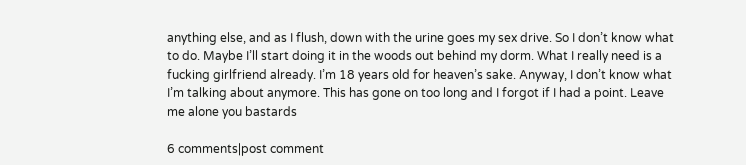anything else, and as I flush, down with the urine goes my sex drive. So I don’t know what to do. Maybe I’ll start doing it in the woods out behind my dorm. What I really need is a fucking girlfriend already. I’m 18 years old for heaven’s sake. Anyway, I don’t know what I’m talking about anymore. This has gone on too long and I forgot if I had a point. Leave me alone you bastards

6 comments|post comment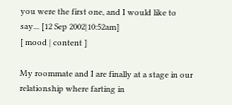you were the first one, and I would like to say... [12 Sep 2002|10:52am]
[ mood | content ]

My roommate and I are finally at a stage in our relationship where farting in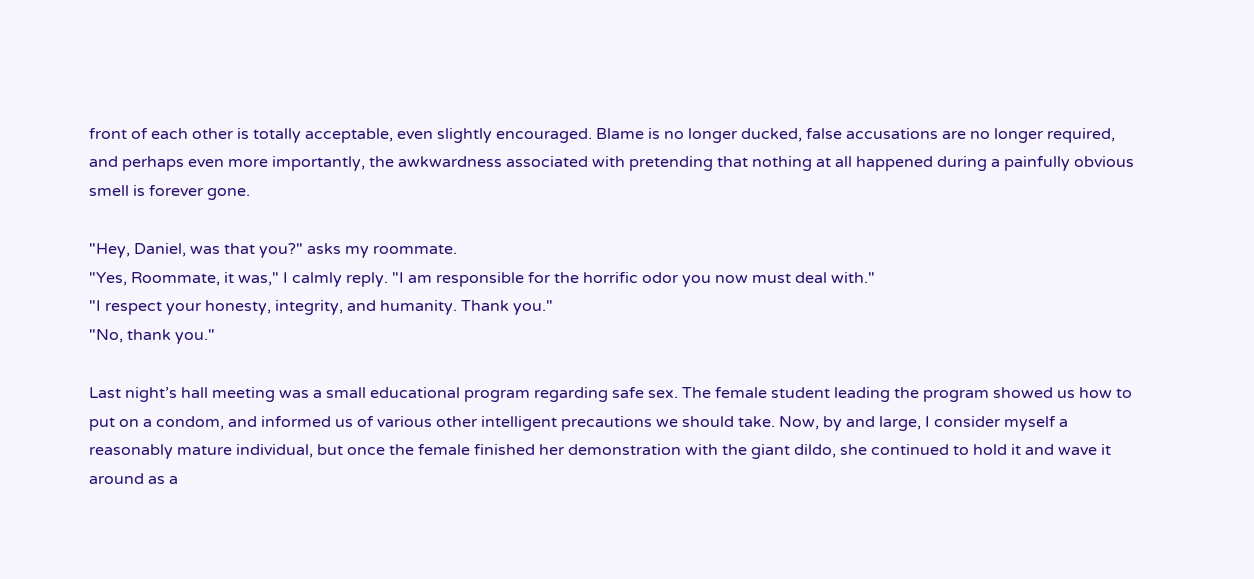front of each other is totally acceptable, even slightly encouraged. Blame is no longer ducked, false accusations are no longer required, and perhaps even more importantly, the awkwardness associated with pretending that nothing at all happened during a painfully obvious smell is forever gone.

"Hey, Daniel, was that you?" asks my roommate.
"Yes, Roommate, it was," I calmly reply. "I am responsible for the horrific odor you now must deal with."
"I respect your honesty, integrity, and humanity. Thank you."
"No, thank you."

Last night’s hall meeting was a small educational program regarding safe sex. The female student leading the program showed us how to put on a condom, and informed us of various other intelligent precautions we should take. Now, by and large, I consider myself a reasonably mature individual, but once the female finished her demonstration with the giant dildo, she continued to hold it and wave it around as a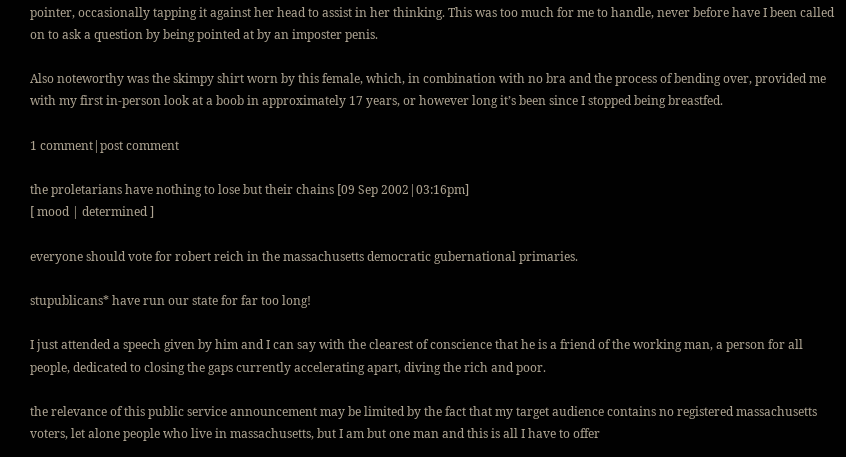pointer, occasionally tapping it against her head to assist in her thinking. This was too much for me to handle, never before have I been called on to ask a question by being pointed at by an imposter penis.

Also noteworthy was the skimpy shirt worn by this female, which, in combination with no bra and the process of bending over, provided me with my first in-person look at a boob in approximately 17 years, or however long it’s been since I stopped being breastfed.

1 comment|post comment

the proletarians have nothing to lose but their chains [09 Sep 2002|03:16pm]
[ mood | determined ]

everyone should vote for robert reich in the massachusetts democratic gubernational primaries.

stupublicans* have run our state for far too long!

I just attended a speech given by him and I can say with the clearest of conscience that he is a friend of the working man, a person for all people, dedicated to closing the gaps currently accelerating apart, diving the rich and poor.

the relevance of this public service announcement may be limited by the fact that my target audience contains no registered massachusetts voters, let alone people who live in massachusetts, but I am but one man and this is all I have to offer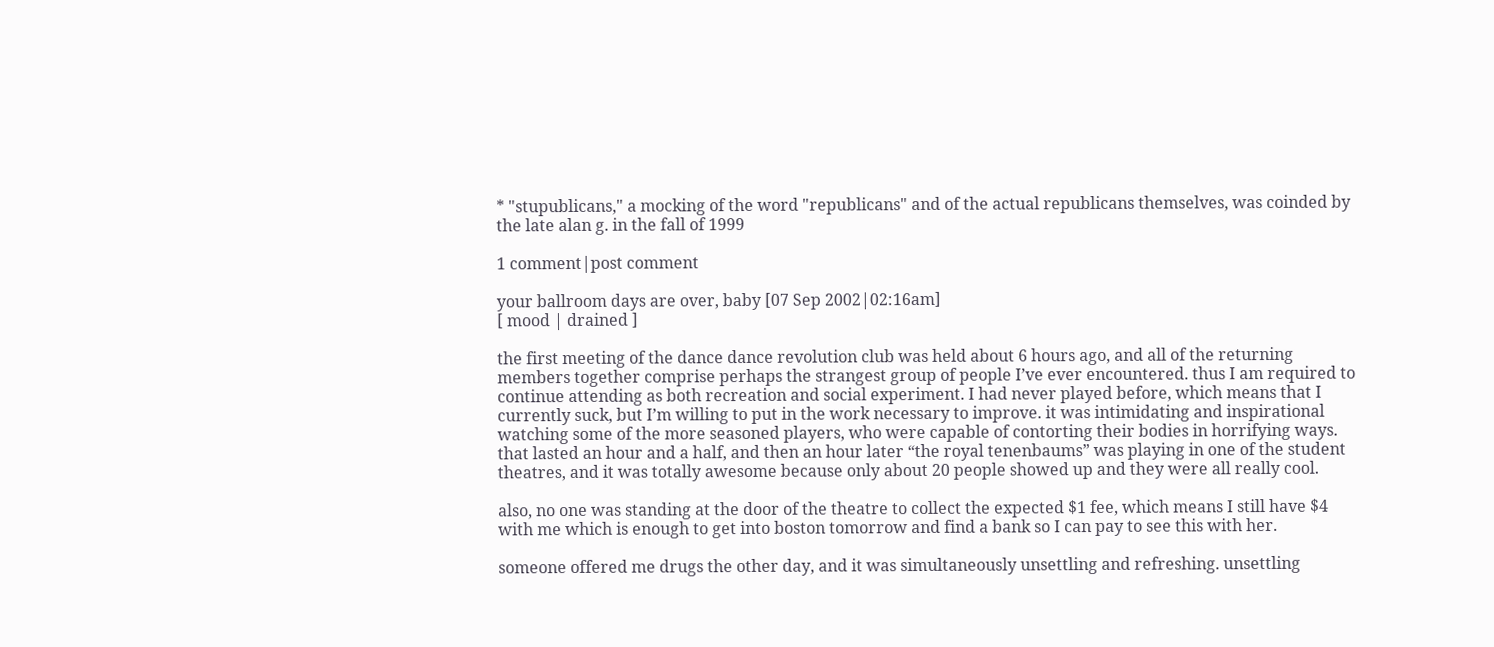* "stupublicans," a mocking of the word "republicans" and of the actual republicans themselves, was coinded by the late alan g. in the fall of 1999

1 comment|post comment

your ballroom days are over, baby [07 Sep 2002|02:16am]
[ mood | drained ]

the first meeting of the dance dance revolution club was held about 6 hours ago, and all of the returning members together comprise perhaps the strangest group of people I’ve ever encountered. thus I am required to continue attending as both recreation and social experiment. I had never played before, which means that I currently suck, but I’m willing to put in the work necessary to improve. it was intimidating and inspirational watching some of the more seasoned players, who were capable of contorting their bodies in horrifying ways. that lasted an hour and a half, and then an hour later “the royal tenenbaums” was playing in one of the student theatres, and it was totally awesome because only about 20 people showed up and they were all really cool.

also, no one was standing at the door of the theatre to collect the expected $1 fee, which means I still have $4 with me which is enough to get into boston tomorrow and find a bank so I can pay to see this with her.

someone offered me drugs the other day, and it was simultaneously unsettling and refreshing. unsettling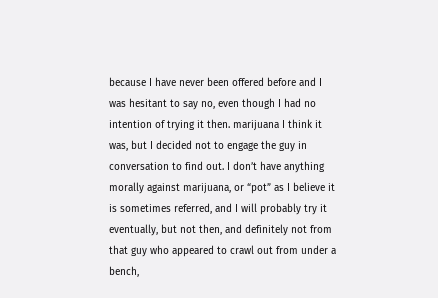because I have never been offered before and I was hesitant to say no, even though I had no intention of trying it then. marijuana I think it was, but I decided not to engage the guy in conversation to find out. I don’t have anything morally against marijuana, or “pot” as I believe it is sometimes referred, and I will probably try it eventually, but not then, and definitely not from that guy who appeared to crawl out from under a bench,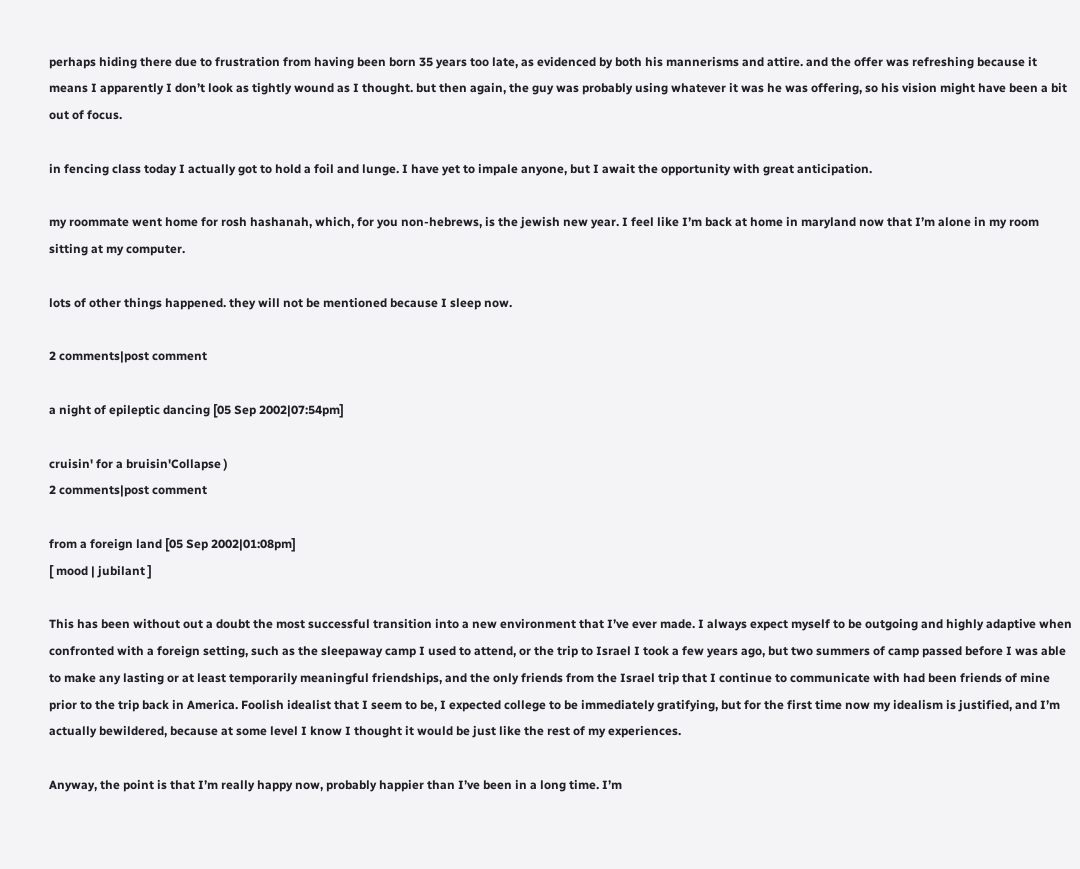perhaps hiding there due to frustration from having been born 35 years too late, as evidenced by both his mannerisms and attire. and the offer was refreshing because it means I apparently I don’t look as tightly wound as I thought. but then again, the guy was probably using whatever it was he was offering, so his vision might have been a bit out of focus.

in fencing class today I actually got to hold a foil and lunge. I have yet to impale anyone, but I await the opportunity with great anticipation.

my roommate went home for rosh hashanah, which, for you non-hebrews, is the jewish new year. I feel like I’m back at home in maryland now that I’m alone in my room sitting at my computer.

lots of other things happened. they will not be mentioned because I sleep now.

2 comments|post comment

a night of epileptic dancing [05 Sep 2002|07:54pm]

cruisin' for a bruisin'Collapse )
2 comments|post comment

from a foreign land [05 Sep 2002|01:08pm]
[ mood | jubilant ]

This has been without out a doubt the most successful transition into a new environment that I’ve ever made. I always expect myself to be outgoing and highly adaptive when confronted with a foreign setting, such as the sleepaway camp I used to attend, or the trip to Israel I took a few years ago, but two summers of camp passed before I was able to make any lasting or at least temporarily meaningful friendships, and the only friends from the Israel trip that I continue to communicate with had been friends of mine prior to the trip back in America. Foolish idealist that I seem to be, I expected college to be immediately gratifying, but for the first time now my idealism is justified, and I’m actually bewildered, because at some level I know I thought it would be just like the rest of my experiences.

Anyway, the point is that I’m really happy now, probably happier than I’ve been in a long time. I’m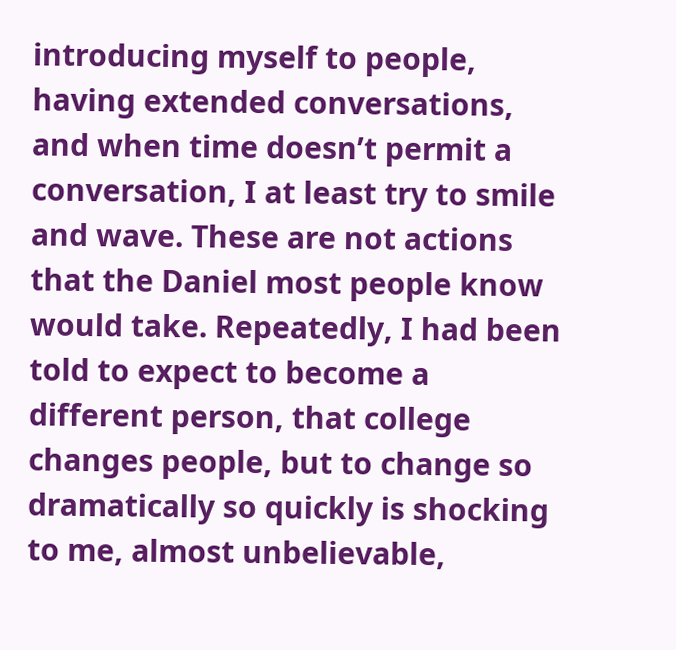introducing myself to people, having extended conversations, and when time doesn’t permit a conversation, I at least try to smile and wave. These are not actions that the Daniel most people know would take. Repeatedly, I had been told to expect to become a different person, that college changes people, but to change so dramatically so quickly is shocking to me, almost unbelievable,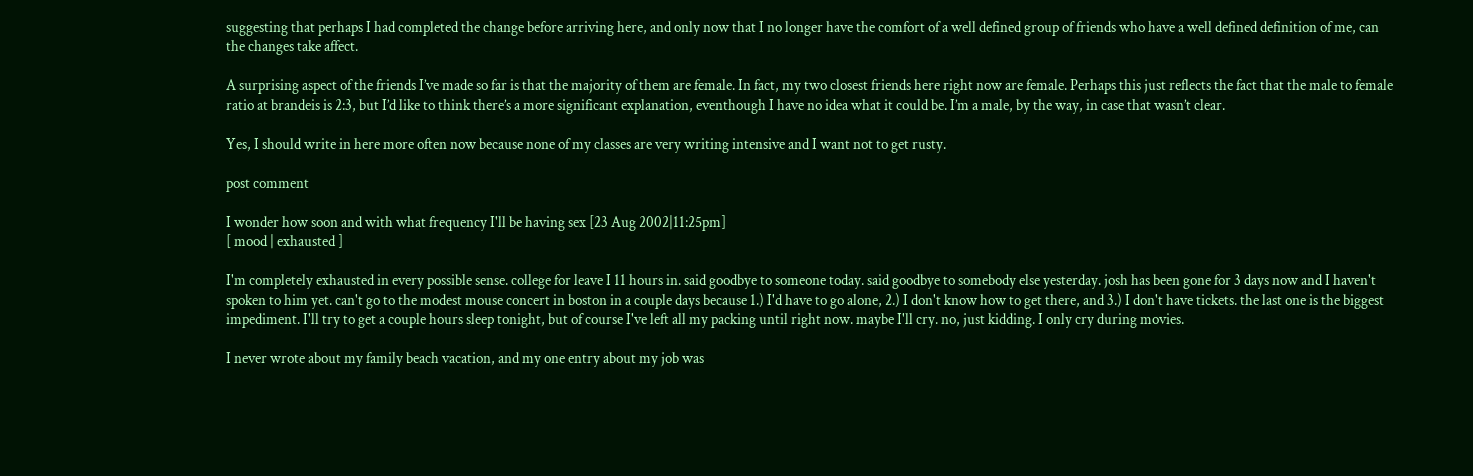suggesting that perhaps I had completed the change before arriving here, and only now that I no longer have the comfort of a well defined group of friends who have a well defined definition of me, can the changes take affect.

A surprising aspect of the friends I’ve made so far is that the majority of them are female. In fact, my two closest friends here right now are female. Perhaps this just reflects the fact that the male to female ratio at brandeis is 2:3, but I’d like to think there’s a more significant explanation, eventhough I have no idea what it could be. I’m a male, by the way, in case that wasn’t clear.

Yes, I should write in here more often now because none of my classes are very writing intensive and I want not to get rusty.

post comment

I wonder how soon and with what frequency I'll be having sex [23 Aug 2002|11:25pm]
[ mood | exhausted ]

I'm completely exhausted in every possible sense. college for leave I 11 hours in. said goodbye to someone today. said goodbye to somebody else yesterday. josh has been gone for 3 days now and I haven't spoken to him yet. can't go to the modest mouse concert in boston in a couple days because 1.) I'd have to go alone, 2.) I don't know how to get there, and 3.) I don't have tickets. the last one is the biggest impediment. I'll try to get a couple hours sleep tonight, but of course I've left all my packing until right now. maybe I'll cry. no, just kidding. I only cry during movies.

I never wrote about my family beach vacation, and my one entry about my job was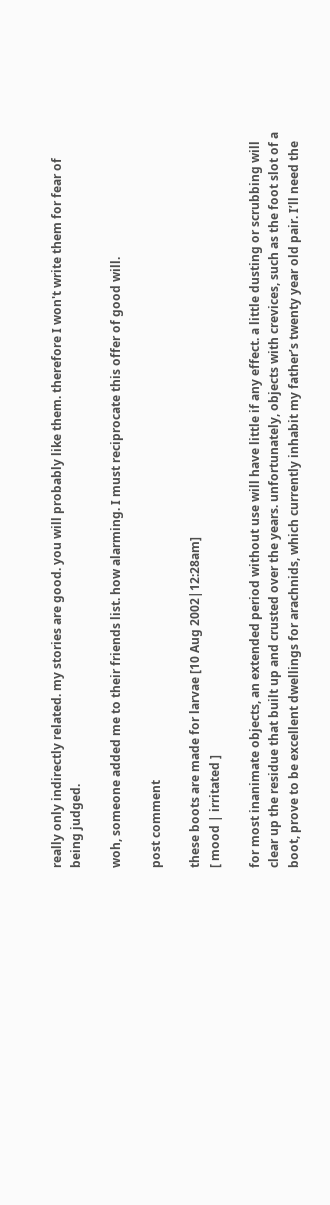really only indirectly related. my stories are good. you will probably like them. therefore I won't write them for fear of being judged.

woh, someone added me to their friends list. how alarming. I must reciprocate this offer of good will.

post comment

these boots are made for larvae [10 Aug 2002|12:28am]
[ mood | irritated ]

for most inanimate objects, an extended period without use will have little if any effect. a little dusting or scrubbing will clear up the residue that built up and crusted over the years. unfortunately, objects with crevices, such as the foot slot of a boot, prove to be excellent dwellings for arachnids, which currently inhabit my father’s twenty year old pair. I’ll need the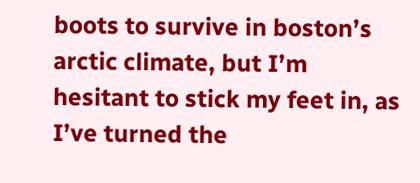boots to survive in boston’s arctic climate, but I’m hesitant to stick my feet in, as I’ve turned the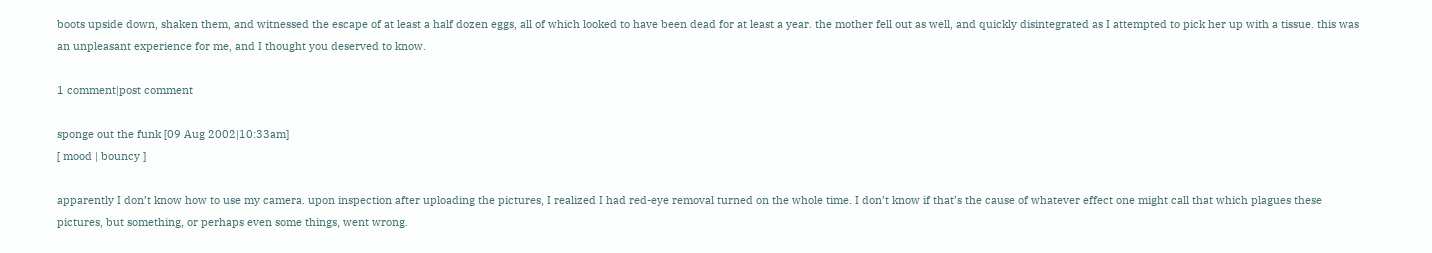boots upside down, shaken them, and witnessed the escape of at least a half dozen eggs, all of which looked to have been dead for at least a year. the mother fell out as well, and quickly disintegrated as I attempted to pick her up with a tissue. this was an unpleasant experience for me, and I thought you deserved to know.

1 comment|post comment

sponge out the funk [09 Aug 2002|10:33am]
[ mood | bouncy ]

apparently I don’t know how to use my camera. upon inspection after uploading the pictures, I realized I had red-eye removal turned on the whole time. I don’t know if that’s the cause of whatever effect one might call that which plagues these pictures, but something, or perhaps even some things, went wrong.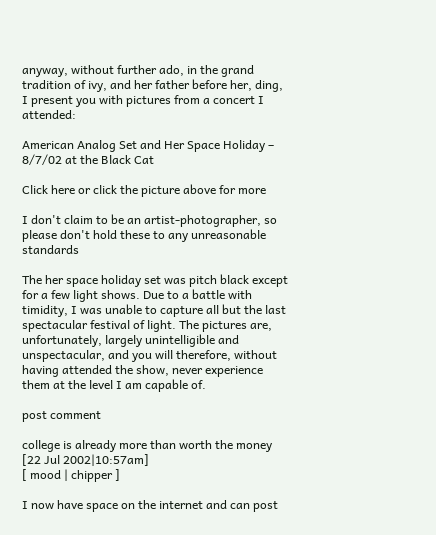anyway, without further ado, in the grand tradition of ivy, and her father before her, ding, I present you with pictures from a concert I attended:

American Analog Set and Her Space Holiday – 8/7/02 at the Black Cat

Click here or click the picture above for more

I don't claim to be an artist-photographer, so please don't hold these to any unreasonable standards

The her space holiday set was pitch black except for a few light shows. Due to a battle with timidity, I was unable to capture all but the last spectacular festival of light. The pictures are, unfortunately, largely unintelligible and unspectacular, and you will therefore, without having attended the show, never experience them at the level I am capable of.

post comment

college is already more than worth the money [22 Jul 2002|10:57am]
[ mood | chipper ]

I now have space on the internet and can post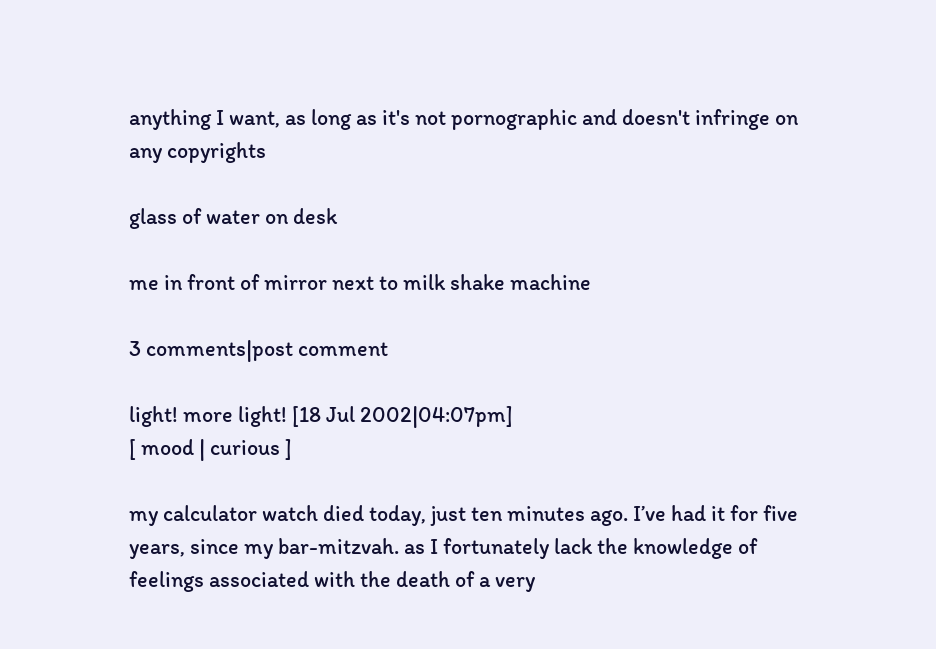anything I want, as long as it's not pornographic and doesn't infringe on any copyrights

glass of water on desk

me in front of mirror next to milk shake machine

3 comments|post comment

light! more light! [18 Jul 2002|04:07pm]
[ mood | curious ]

my calculator watch died today, just ten minutes ago. I’ve had it for five years, since my bar-mitzvah. as I fortunately lack the knowledge of feelings associated with the death of a very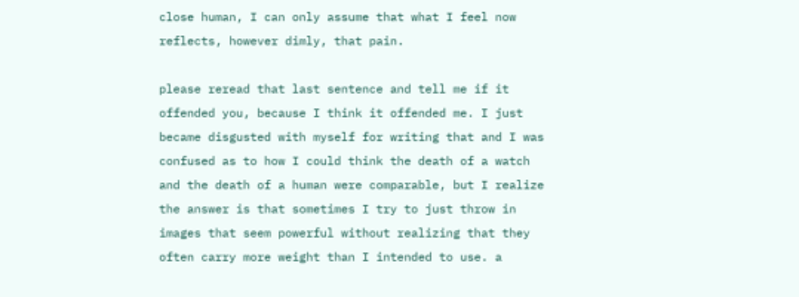close human, I can only assume that what I feel now reflects, however dimly, that pain.

please reread that last sentence and tell me if it offended you, because I think it offended me. I just became disgusted with myself for writing that and I was confused as to how I could think the death of a watch and the death of a human were comparable, but I realize the answer is that sometimes I try to just throw in images that seem powerful without realizing that they often carry more weight than I intended to use. a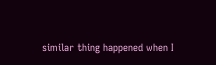similar thing happened when I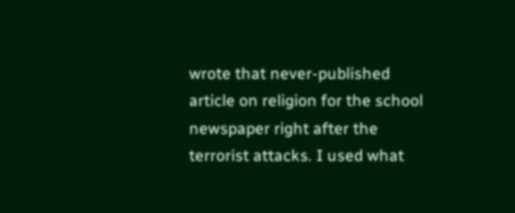wrote that never-published article on religion for the school newspaper right after the terrorist attacks. I used what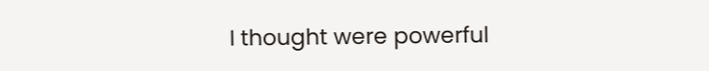I thought were powerful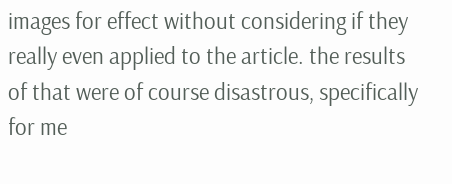images for effect without considering if they really even applied to the article. the results of that were of course disastrous, specifically for me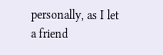personally, as I let a friend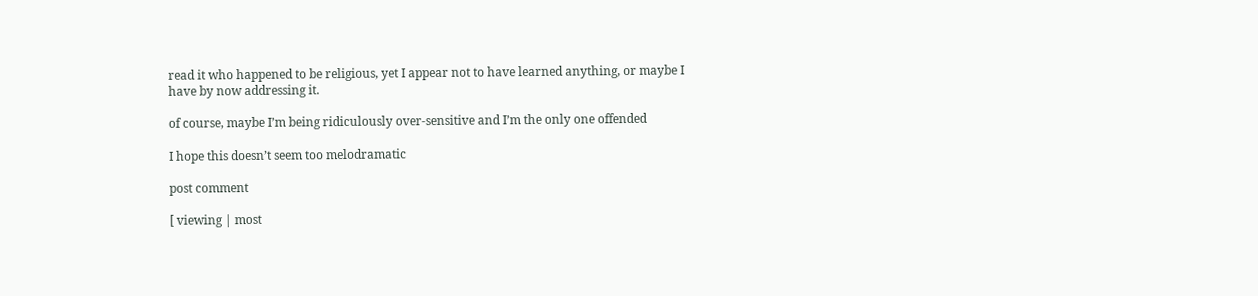read it who happened to be religious, yet I appear not to have learned anything, or maybe I have by now addressing it.

of course, maybe I’m being ridiculously over-sensitive and I’m the only one offended

I hope this doesn’t seem too melodramatic

post comment

[ viewing | most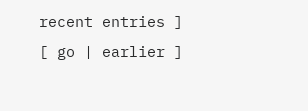recent entries ]
[ go | earlier ]